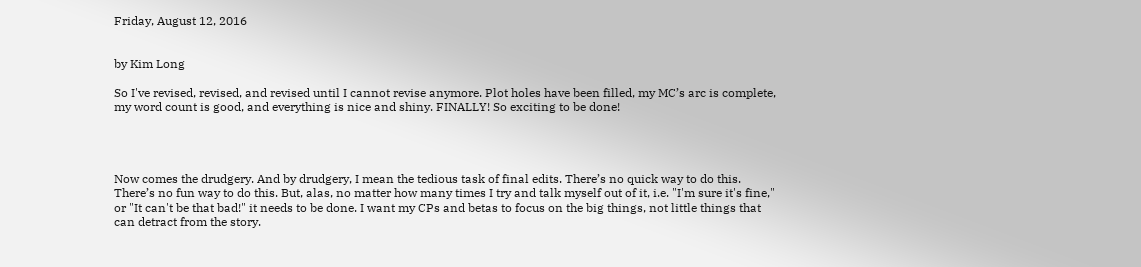Friday, August 12, 2016


by Kim Long

So I've revised, revised, and revised until I cannot revise anymore. Plot holes have been filled, my MC’s arc is complete, my word count is good, and everything is nice and shiny. FINALLY! So exciting to be done!




Now comes the drudgery. And by drudgery, I mean the tedious task of final edits. There’s no quick way to do this. There’s no fun way to do this. But, alas, no matter how many times I try and talk myself out of it, i.e. "I'm sure it's fine," or "It can't be that bad!" it needs to be done. I want my CPs and betas to focus on the big things, not little things that can detract from the story.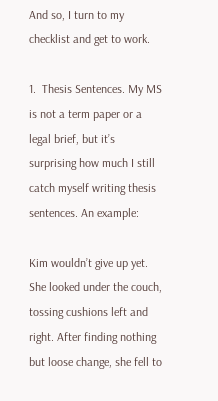And so, I turn to my checklist and get to work.

1.  Thesis Sentences. My MS is not a term paper or a legal brief, but it’s surprising how much I still catch myself writing thesis sentences. An example:

Kim wouldn’t give up yet. She looked under the couch, tossing cushions left and right. After finding nothing but loose change, she fell to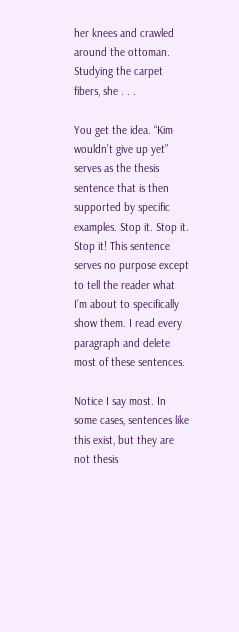her knees and crawled around the ottoman. Studying the carpet fibers, she . . .

You get the idea. “Kim wouldn’t give up yet” serves as the thesis sentence that is then supported by specific examples. Stop it. Stop it. Stop it! This sentence serves no purpose except to tell the reader what I’m about to specifically show them. I read every paragraph and delete most of these sentences.

Notice I say most. In some cases, sentences like this exist, but they are not thesis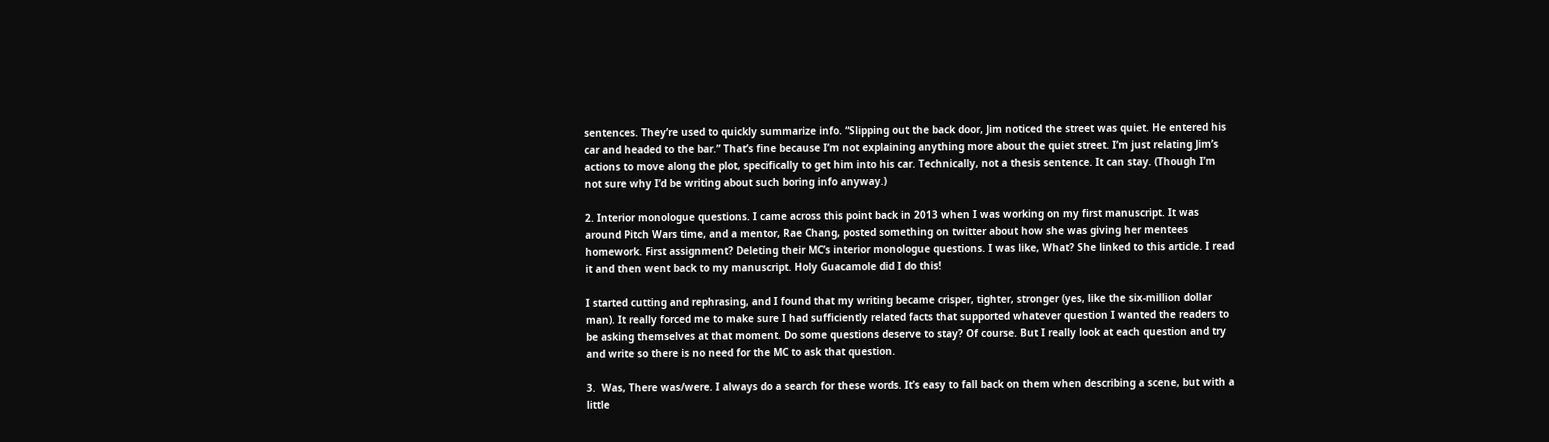sentences. They’re used to quickly summarize info. “Slipping out the back door, Jim noticed the street was quiet. He entered his car and headed to the bar.” That’s fine because I’m not explaining anything more about the quiet street. I’m just relating Jim’s actions to move along the plot, specifically to get him into his car. Technically, not a thesis sentence. It can stay. (Though I’m not sure why I’d be writing about such boring info anyway.)

2. Interior monologue questions. I came across this point back in 2013 when I was working on my first manuscript. It was around Pitch Wars time, and a mentor, Rae Chang, posted something on twitter about how she was giving her mentees homework. First assignment? Deleting their MC’s interior monologue questions. I was like, What? She linked to this article. I read it and then went back to my manuscript. Holy Guacamole did I do this!

I started cutting and rephrasing, and I found that my writing became crisper, tighter, stronger (yes, like the six-million dollar man). It really forced me to make sure I had sufficiently related facts that supported whatever question I wanted the readers to be asking themselves at that moment. Do some questions deserve to stay? Of course. But I really look at each question and try and write so there is no need for the MC to ask that question.

3.  Was, There was/were. I always do a search for these words. It’s easy to fall back on them when describing a scene, but with a little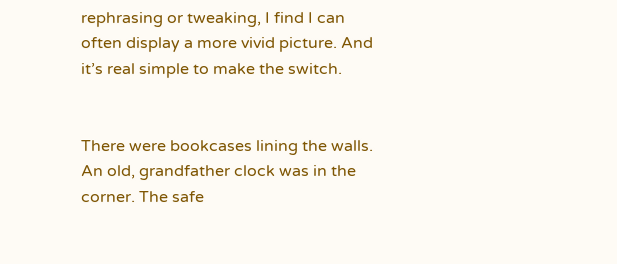rephrasing or tweaking, I find I can often display a more vivid picture. And it’s real simple to make the switch.


There were bookcases lining the walls. An old, grandfather clock was in the corner. The safe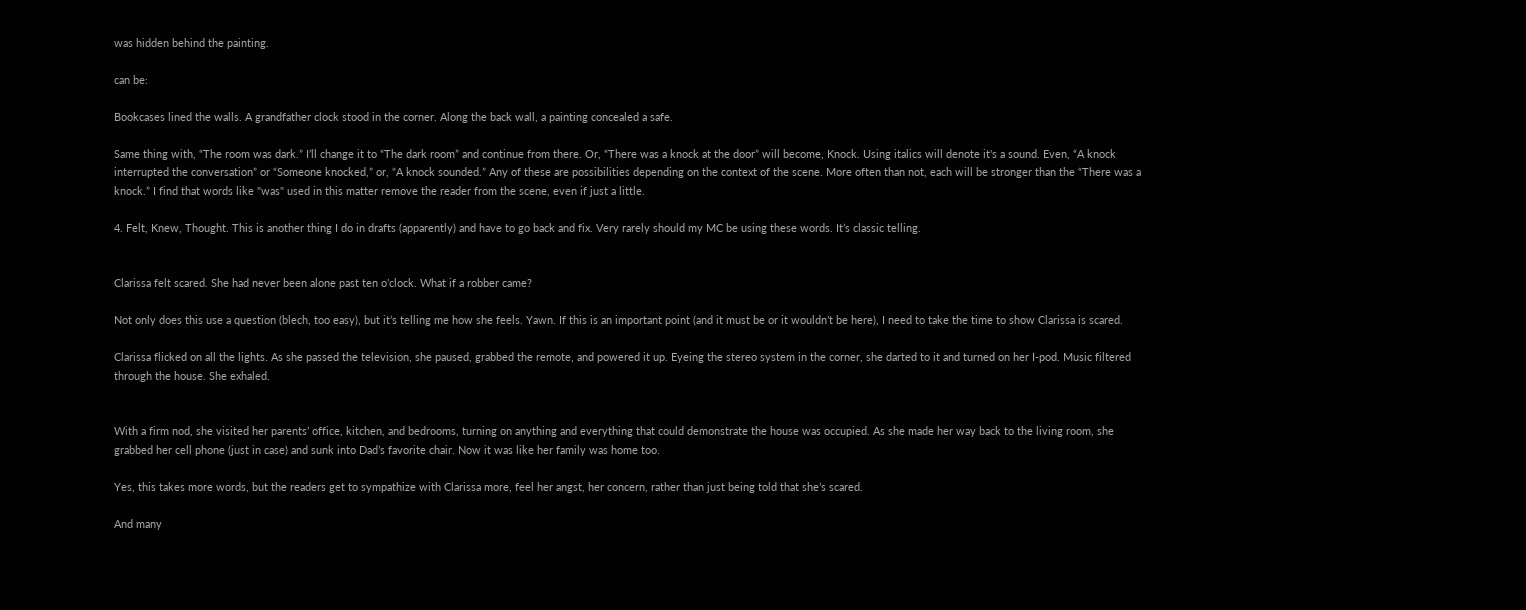was hidden behind the painting.

can be:

Bookcases lined the walls. A grandfather clock stood in the corner. Along the back wall, a painting concealed a safe.

Same thing with, “The room was dark.” I’ll change it to “The dark room” and continue from there. Or, “There was a knock at the door” will become, Knock. Using italics will denote it's a sound. Even, “A knock interrupted the conversation” or “Someone knocked,” or, “A knock sounded.” Any of these are possibilities depending on the context of the scene. More often than not, each will be stronger than the “There was a knock.” I find that words like "was" used in this matter remove the reader from the scene, even if just a little.

4. Felt, Knew, Thought. This is another thing I do in drafts (apparently) and have to go back and fix. Very rarely should my MC be using these words. It’s classic telling.


Clarissa felt scared. She had never been alone past ten o’clock. What if a robber came?

Not only does this use a question (blech, too easy), but it’s telling me how she feels. Yawn. If this is an important point (and it must be or it wouldn’t be here), I need to take the time to show Clarissa is scared.

Clarissa flicked on all the lights. As she passed the television, she paused, grabbed the remote, and powered it up. Eyeing the stereo system in the corner, she darted to it and turned on her I-pod. Music filtered through the house. She exhaled.


With a firm nod, she visited her parents’ office, kitchen, and bedrooms, turning on anything and everything that could demonstrate the house was occupied. As she made her way back to the living room, she grabbed her cell phone (just in case) and sunk into Dad’s favorite chair. Now it was like her family was home too.

Yes, this takes more words, but the readers get to sympathize with Clarissa more, feel her angst, her concern, rather than just being told that she’s scared.

And many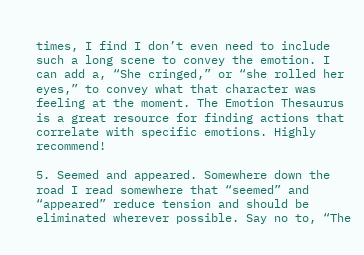times, I find I don’t even need to include such a long scene to convey the emotion. I can add a, “She cringed,” or “she rolled her eyes,” to convey what that character was feeling at the moment. The Emotion Thesaurus is a great resource for finding actions that correlate with specific emotions. Highly recommend!

5. Seemed and appeared. Somewhere down the road I read somewhere that “seemed” and “appeared” reduce tension and should be eliminated wherever possible. Say no to, “The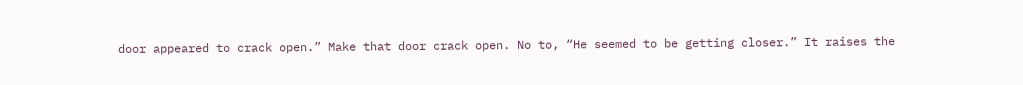door appeared to crack open.” Make that door crack open. No to, “He seemed to be getting closer.” It raises the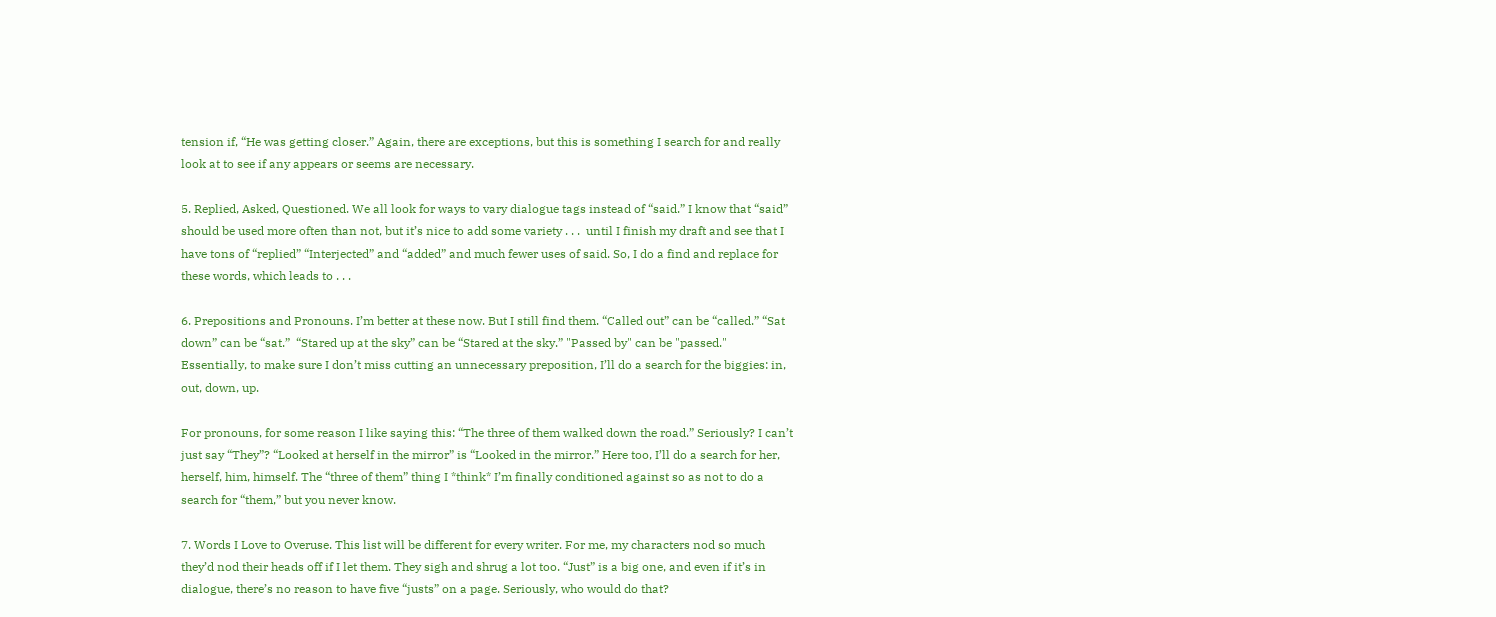tension if, “He was getting closer.” Again, there are exceptions, but this is something I search for and really look at to see if any appears or seems are necessary.

5. Replied, Asked, Questioned. We all look for ways to vary dialogue tags instead of “said.” I know that “said” should be used more often than not, but it’s nice to add some variety . . .  until I finish my draft and see that I have tons of “replied” “Interjected” and “added” and much fewer uses of said. So, I do a find and replace for these words, which leads to . . .

6. Prepositions and Pronouns. I’m better at these now. But I still find them. “Called out” can be “called.” “Sat down” can be “sat.”  “Stared up at the sky” can be “Stared at the sky.” "Passed by" can be "passed." Essentially, to make sure I don’t miss cutting an unnecessary preposition, I’ll do a search for the biggies: in, out, down, up.

For pronouns, for some reason I like saying this: “The three of them walked down the road.” Seriously? I can’t just say “They”? “Looked at herself in the mirror” is “Looked in the mirror.” Here too, I’ll do a search for her, herself, him, himself. The “three of them” thing I *think* I’m finally conditioned against so as not to do a search for “them,” but you never know.

7. Words I Love to Overuse. This list will be different for every writer. For me, my characters nod so much they’d nod their heads off if I let them. They sigh and shrug a lot too. “Just” is a big one, and even if it’s in dialogue, there’s no reason to have five “justs” on a page. Seriously, who would do that?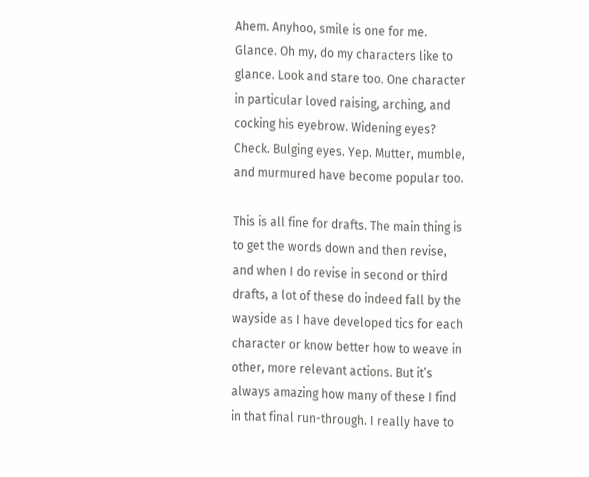Ahem. Anyhoo, smile is one for me. Glance. Oh my, do my characters like to glance. Look and stare too. One character in particular loved raising, arching, and cocking his eyebrow. Widening eyes? Check. Bulging eyes. Yep. Mutter, mumble, and murmured have become popular too.

This is all fine for drafts. The main thing is to get the words down and then revise, and when I do revise in second or third drafts, a lot of these do indeed fall by the wayside as I have developed tics for each character or know better how to weave in other, more relevant actions. But it’s always amazing how many of these I find in that final run-through. I really have to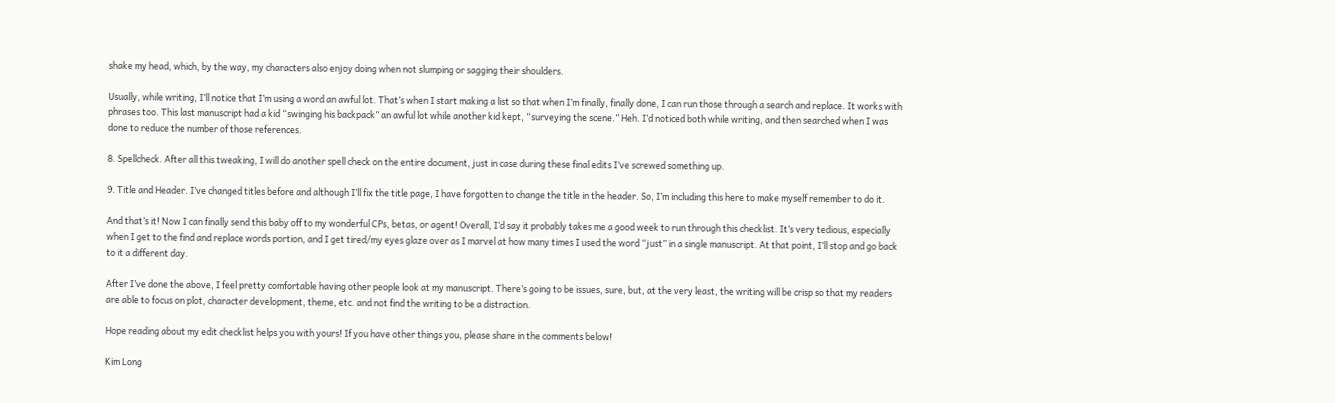shake my head, which, by the way, my characters also enjoy doing when not slumping or sagging their shoulders.

Usually, while writing, I’ll notice that I’m using a word an awful lot. That’s when I start making a list so that when I’m finally, finally done, I can run those through a search and replace. It works with phrases too. This last manuscript had a kid “swinging his backpack” an awful lot while another kid kept, “surveying the scene.” Heh. I’d noticed both while writing, and then searched when I was done to reduce the number of those references.

8. Spellcheck. After all this tweaking, I will do another spell check on the entire document, just in case during these final edits I’ve screwed something up.

9. Title and Header. I’ve changed titles before and although I’ll fix the title page, I have forgotten to change the title in the header. So, I’m including this here to make myself remember to do it.

And that’s it! Now I can finally send this baby off to my wonderful CPs, betas, or agent! Overall, I’d say it probably takes me a good week to run through this checklist. It’s very tedious, especially when I get to the find and replace words portion, and I get tired/my eyes glaze over as I marvel at how many times I used the word “just” in a single manuscript. At that point, I’ll stop and go back to it a different day.

After I’ve done the above, I feel pretty comfortable having other people look at my manuscript. There’s going to be issues, sure, but, at the very least, the writing will be crisp so that my readers are able to focus on plot, character development, theme, etc. and not find the writing to be a distraction.

Hope reading about my edit checklist helps you with yours! If you have other things you, please share in the comments below!

Kim Long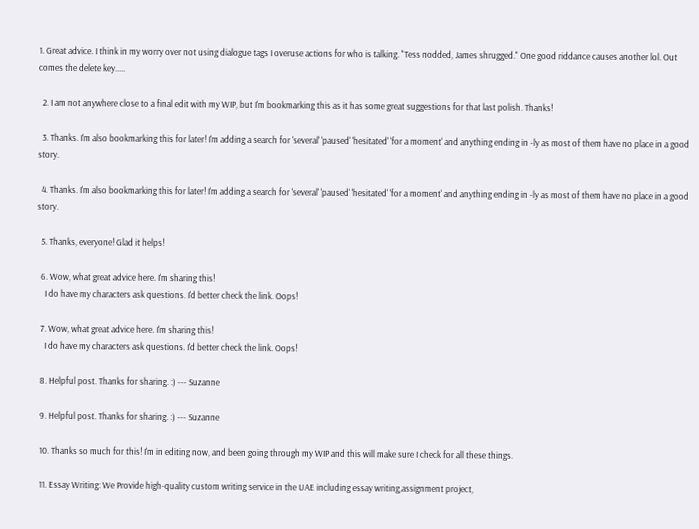1. Great advice. I think in my worry over not using dialogue tags I overuse actions for who is talking. "Tess nodded, James shrugged." One good riddance causes another lol. Out comes the delete key.....

  2. I am not anywhere close to a final edit with my WIP, but I'm bookmarking this as it has some great suggestions for that last polish. Thanks!

  3. Thanks. I'm also bookmarking this for later! I'm adding a search for 'several' 'paused' 'hesitated' 'for a moment' and anything ending in -ly as most of them have no place in a good story.

  4. Thanks. I'm also bookmarking this for later! I'm adding a search for 'several' 'paused' 'hesitated' 'for a moment' and anything ending in -ly as most of them have no place in a good story.

  5. Thanks, everyone! Glad it helps!

  6. Wow, what great advice here. I'm sharing this!
    I do have my characters ask questions. I'd better check the link. Oops!

  7. Wow, what great advice here. I'm sharing this!
    I do have my characters ask questions. I'd better check the link. Oops!

  8. Helpful post. Thanks for sharing. :) --- Suzanne

  9. Helpful post. Thanks for sharing. :) --- Suzanne

  10. Thanks so much for this! I'm in editing now, and been going through my WIP and this will make sure I check for all these things.

  11. Essay Writing: We Provide high-quality custom writing service in the UAE including essay writing,assignment project,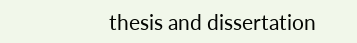thesis and dissertation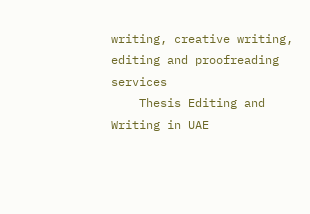writing, creative writing, editing and proofreading services
    Thesis Editing and Writing in UAE